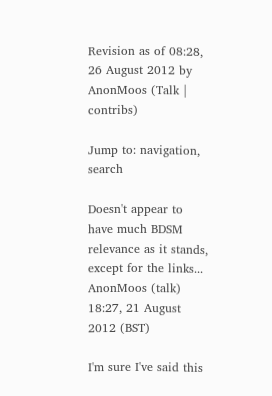Revision as of 08:28, 26 August 2012 by AnonMoos (Talk | contribs)

Jump to: navigation, search

Doesn't appear to have much BDSM relevance as it stands, except for the links... AnonMoos (talk) 18:27, 21 August 2012 (BST)

I'm sure I've said this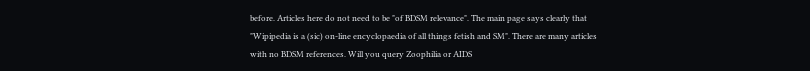before. Articles here do not need to be "of BDSM relevance". The main page says clearly that "Wipipedia is a (sic) on-line encyclopaedia of all things fetish and SM". There are many articles with no BDSM references. Will you query Zoophilia or AIDS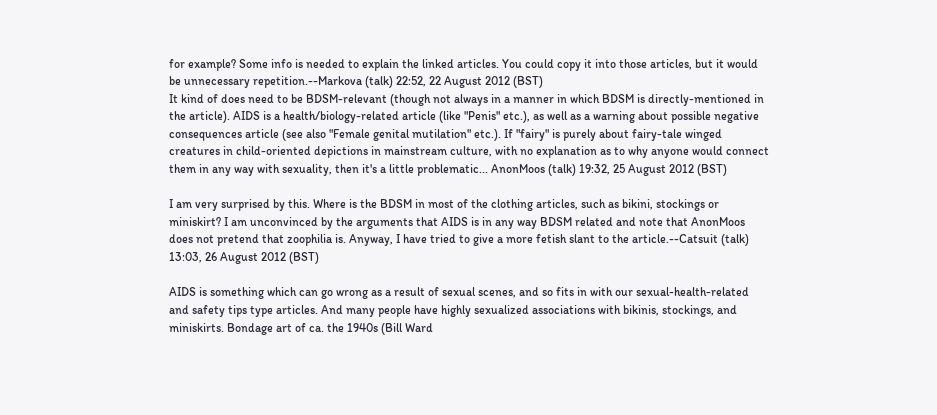for example? Some info is needed to explain the linked articles. You could copy it into those articles, but it would be unnecessary repetition.--Markova (talk) 22:52, 22 August 2012 (BST)
It kind of does need to be BDSM-relevant (though not always in a manner in which BDSM is directly-mentioned in the article). AIDS is a health/biology-related article (like "Penis" etc.), as well as a warning about possible negative consequences article (see also "Female genital mutilation" etc.). If "fairy" is purely about fairy-tale winged creatures in child-oriented depictions in mainstream culture, with no explanation as to why anyone would connect them in any way with sexuality, then it's a little problematic... AnonMoos (talk) 19:32, 25 August 2012 (BST)

I am very surprised by this. Where is the BDSM in most of the clothing articles, such as bikini, stockings or miniskirt? I am unconvinced by the arguments that AIDS is in any way BDSM related and note that AnonMoos does not pretend that zoophilia is. Anyway, I have tried to give a more fetish slant to the article.--Catsuit (talk) 13:03, 26 August 2012 (BST)

AIDS is something which can go wrong as a result of sexual scenes, and so fits in with our sexual-health-related and safety tips type articles. And many people have highly sexualized associations with bikinis, stockings, and miniskirts. Bondage art of ca. the 1940s (Bill Ward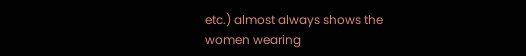etc.) almost always shows the women wearing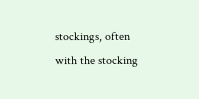stockings, often with the stocking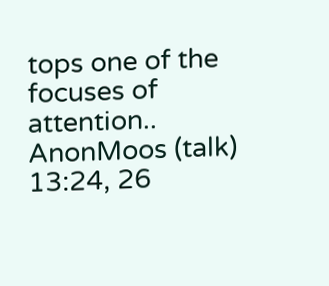tops one of the focuses of attention.. AnonMoos (talk) 13:24, 26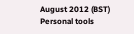August 2012 (BST)
Personal tools